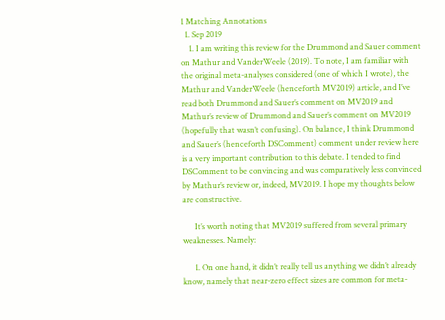1 Matching Annotations
  1. Sep 2019
    1. I am writing this review for the Drummond and Sauer comment on Mathur and VanderWeele (2019). To note, I am familiar with the original meta-analyses considered (one of which I wrote), the Mathur and VanderWeele (henceforth MV2019) article, and I’ve read both Drummond and Sauer’s comment on MV2019 and Mathur’s review of Drummond and Sauer’s comment on MV2019 (hopefully that wasn’t confusing). On balance, I think Drummond and Sauer’s (henceforth DSComment) comment under review here is a very important contribution to this debate. I tended to find DSComment to be convincing and was comparatively less convinced by Mathur’s review or, indeed, MV2019. I hope my thoughts below are constructive.

      It’s worth noting that MV2019 suffered from several primary weaknesses. Namely:

      1. On one hand, it didn’t really tell us anything we didn’t already know, namely that near-zero effect sizes are common for meta-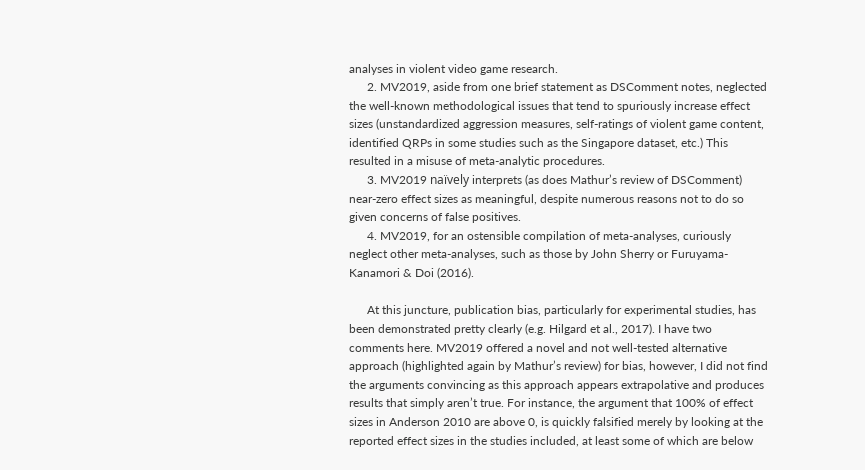analyses in violent video game research.
      2. MV2019, aside from one brief statement as DSComment notes, neglected the well-known methodological issues that tend to spuriously increase effect sizes (unstandardized aggression measures, self-ratings of violent game content, identified QRPs in some studies such as the Singapore dataset, etc.) This resulted in a misuse of meta-analytic procedures.
      3. MV2019 naïvely interprets (as does Mathur’s review of DSComment) near-zero effect sizes as meaningful, despite numerous reasons not to do so given concerns of false positives.
      4. MV2019, for an ostensible compilation of meta-analyses, curiously neglect other meta-analyses, such as those by John Sherry or Furuyama-Kanamori & Doi (2016).

      At this juncture, publication bias, particularly for experimental studies, has been demonstrated pretty clearly (e.g. Hilgard et al., 2017). I have two comments here. MV2019 offered a novel and not well-tested alternative approach (highlighted again by Mathur’s review) for bias, however, I did not find the arguments convincing as this approach appears extrapolative and produces results that simply aren’t true. For instance, the argument that 100% of effect sizes in Anderson 2010 are above 0, is quickly falsified merely by looking at the reported effect sizes in the studies included, at least some of which are below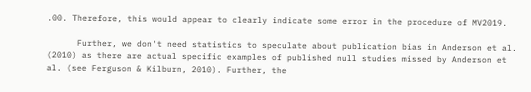.00. Therefore, this would appear to clearly indicate some error in the procedure of MV2019.

      Further, we don't need statistics to speculate about publication bias in Anderson et al. (2010) as there are actual specific examples of published null studies missed by Anderson et al. (see Ferguson & Kilburn, 2010). Further, the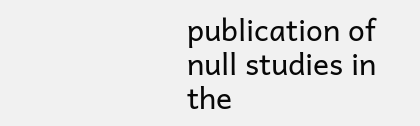publication of null studies in the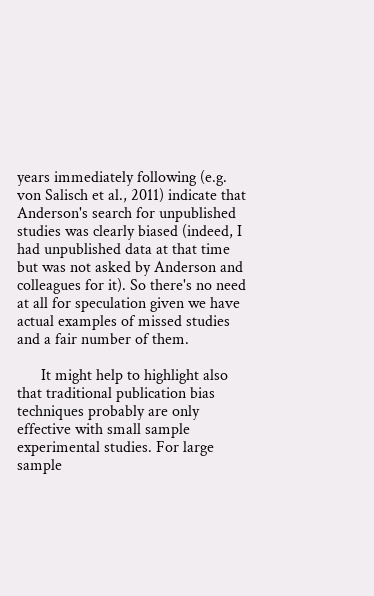years immediately following (e.g. von Salisch et al., 2011) indicate that Anderson's search for unpublished studies was clearly biased (indeed, I had unpublished data at that time but was not asked by Anderson and colleagues for it). So there's no need at all for speculation given we have actual examples of missed studies and a fair number of them.

      It might help to highlight also that traditional publication bias techniques probably are only effective with small sample experimental studies. For large sample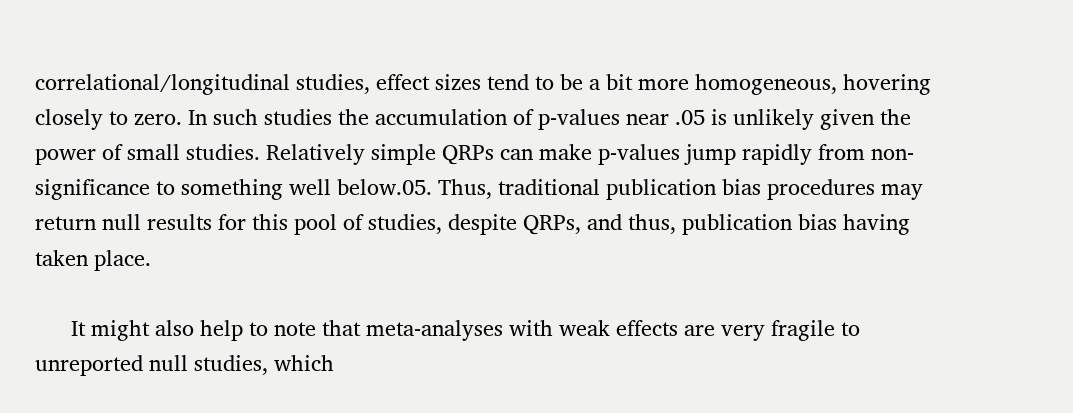correlational/longitudinal studies, effect sizes tend to be a bit more homogeneous, hovering closely to zero. In such studies the accumulation of p-values near .05 is unlikely given the power of small studies. Relatively simple QRPs can make p-values jump rapidly from non-significance to something well below.05. Thus, traditional publication bias procedures may return null results for this pool of studies, despite QRPs, and thus, publication bias having taken place.

      It might also help to note that meta-analyses with weak effects are very fragile to unreported null studies, which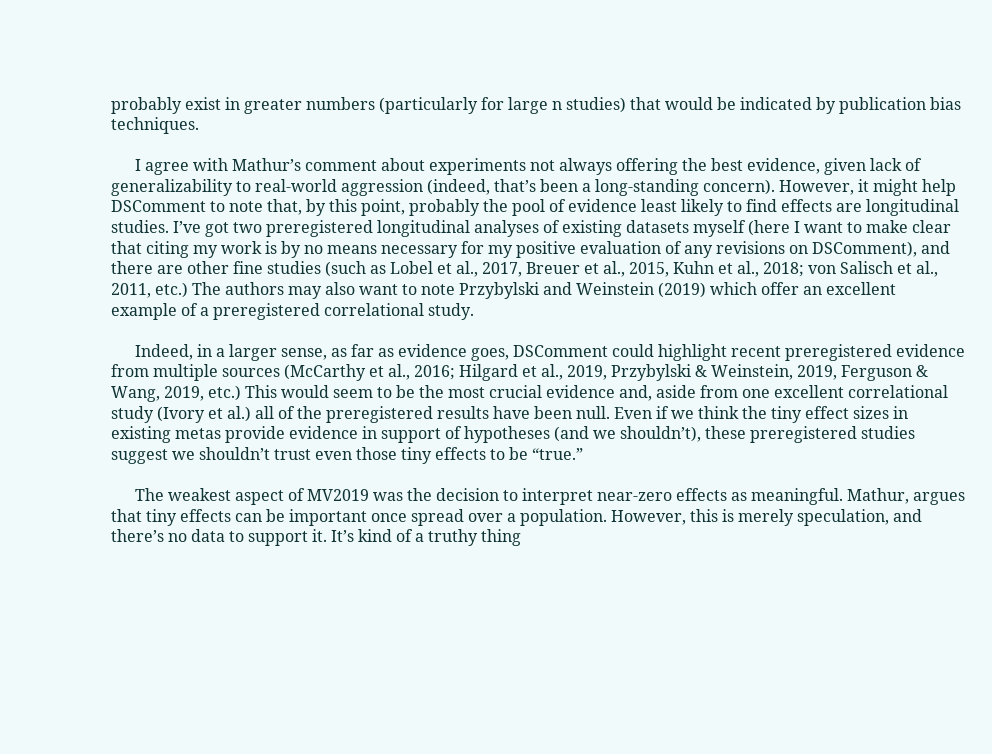probably exist in greater numbers (particularly for large n studies) that would be indicated by publication bias techniques.

      I agree with Mathur’s comment about experiments not always offering the best evidence, given lack of generalizability to real-world aggression (indeed, that’s been a long-standing concern). However, it might help DSComment to note that, by this point, probably the pool of evidence least likely to find effects are longitudinal studies. I’ve got two preregistered longitudinal analyses of existing datasets myself (here I want to make clear that citing my work is by no means necessary for my positive evaluation of any revisions on DSComment), and there are other fine studies (such as Lobel et al., 2017, Breuer et al., 2015, Kuhn et al., 2018; von Salisch et al., 2011, etc.) The authors may also want to note Przybylski and Weinstein (2019) which offer an excellent example of a preregistered correlational study.

      Indeed, in a larger sense, as far as evidence goes, DSComment could highlight recent preregistered evidence from multiple sources (McCarthy et al., 2016; Hilgard et al., 2019, Przybylski & Weinstein, 2019, Ferguson & Wang, 2019, etc.) This would seem to be the most crucial evidence and, aside from one excellent correlational study (Ivory et al.) all of the preregistered results have been null. Even if we think the tiny effect sizes in existing metas provide evidence in support of hypotheses (and we shouldn’t), these preregistered studies suggest we shouldn’t trust even those tiny effects to be “true.”

      The weakest aspect of MV2019 was the decision to interpret near-zero effects as meaningful. Mathur, argues that tiny effects can be important once spread over a population. However, this is merely speculation, and there’s no data to support it. It’s kind of a truthy thing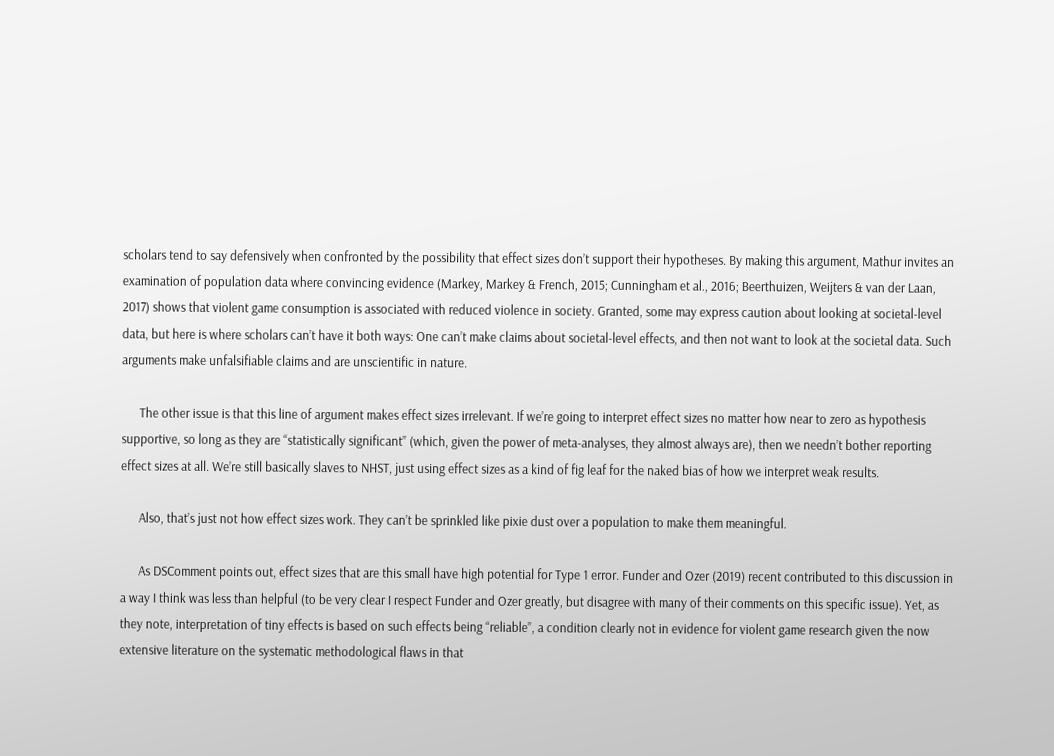scholars tend to say defensively when confronted by the possibility that effect sizes don’t support their hypotheses. By making this argument, Mathur invites an examination of population data where convincing evidence (Markey, Markey & French, 2015; Cunningham et al., 2016; Beerthuizen, Weijters & van der Laan, 2017) shows that violent game consumption is associated with reduced violence in society. Granted, some may express caution about looking at societal-level data, but here is where scholars can’t have it both ways: One can’t make claims about societal-level effects, and then not want to look at the societal data. Such arguments make unfalsifiable claims and are unscientific in nature.

      The other issue is that this line of argument makes effect sizes irrelevant. If we’re going to interpret effect sizes no matter how near to zero as hypothesis supportive, so long as they are “statistically significant” (which, given the power of meta-analyses, they almost always are), then we needn’t bother reporting effect sizes at all. We’re still basically slaves to NHST, just using effect sizes as a kind of fig leaf for the naked bias of how we interpret weak results.

      Also, that’s just not how effect sizes work. They can’t be sprinkled like pixie dust over a population to make them meaningful.

      As DSComment points out, effect sizes that are this small have high potential for Type 1 error. Funder and Ozer (2019) recent contributed to this discussion in a way I think was less than helpful (to be very clear I respect Funder and Ozer greatly, but disagree with many of their comments on this specific issue). Yet, as they note, interpretation of tiny effects is based on such effects being “reliable”, a condition clearly not in evidence for violent game research given the now extensive literature on the systematic methodological flaws in that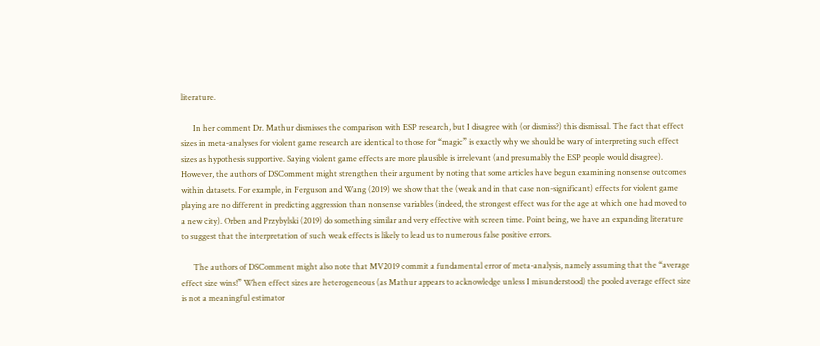literature.

      In her comment Dr. Mathur dismisses the comparison with ESP research, but I disagree with (or dismiss?) this dismissal. The fact that effect sizes in meta-analyses for violent game research are identical to those for “magic” is exactly why we should be wary of interpreting such effect sizes as hypothesis supportive. Saying violent game effects are more plausible is irrelevant (and presumably the ESP people would disagree). However, the authors of DSComment might strengthen their argument by noting that some articles have begun examining nonsense outcomes within datasets. For example, in Ferguson and Wang (2019) we show that the (weak and in that case non-significant) effects for violent game playing are no different in predicting aggression than nonsense variables (indeed, the strongest effect was for the age at which one had moved to a new city). Orben and Przybylski (2019) do something similar and very effective with screen time. Point being, we have an expanding literature to suggest that the interpretation of such weak effects is likely to lead us to numerous false positive errors.

      The authors of DSComment might also note that MV2019 commit a fundamental error of meta-analysis, namely assuming that the “average effect size wins!” When effect sizes are heterogeneous (as Mathur appears to acknowledge unless I misunderstood) the pooled average effect size is not a meaningful estimator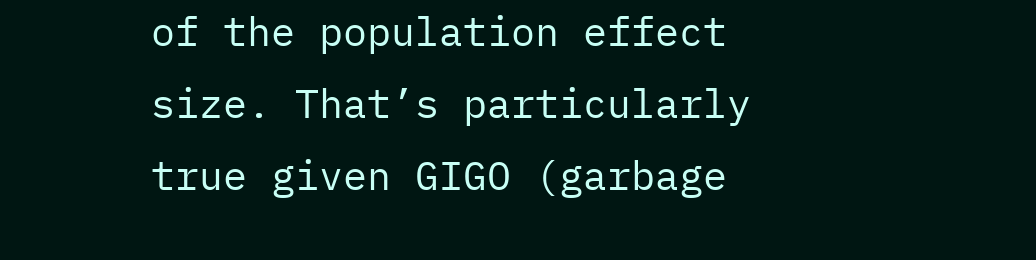of the population effect size. That’s particularly true given GIGO (garbage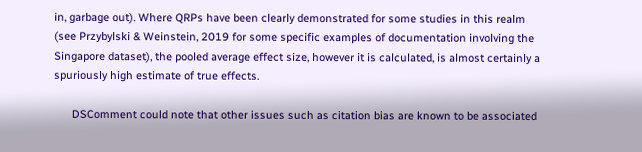in, garbage out). Where QRPs have been clearly demonstrated for some studies in this realm (see Przybylski & Weinstein, 2019 for some specific examples of documentation involving the Singapore dataset), the pooled average effect size, however it is calculated, is almost certainly a spuriously high estimate of true effects.

      DSComment could note that other issues such as citation bias are known to be associated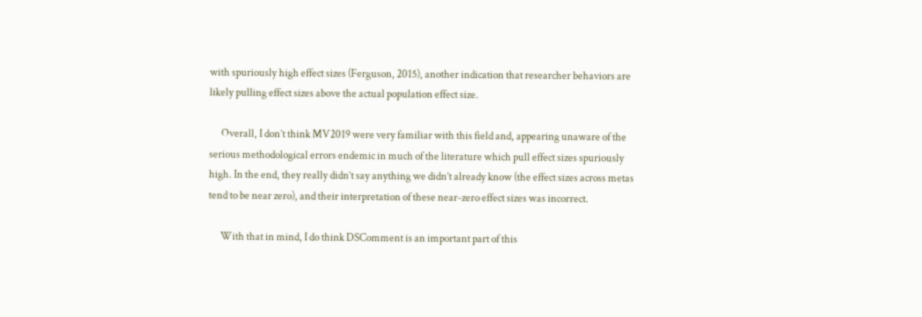with spuriously high effect sizes (Ferguson, 2015), another indication that researcher behaviors are likely pulling effect sizes above the actual population effect size.

      Overall, I don’t think MV2019 were very familiar with this field and, appearing unaware of the serious methodological errors endemic in much of the literature which pull effect sizes spuriously high. In the end, they really didn’t say anything we didn’t already know (the effect sizes across metas tend to be near zero), and their interpretation of these near-zero effect sizes was incorrect.

      With that in mind, I do think DSComment is an important part of this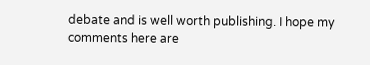debate and is well worth publishing. I hope my comments here are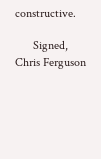constructive.

      Signed, Chris Ferguson